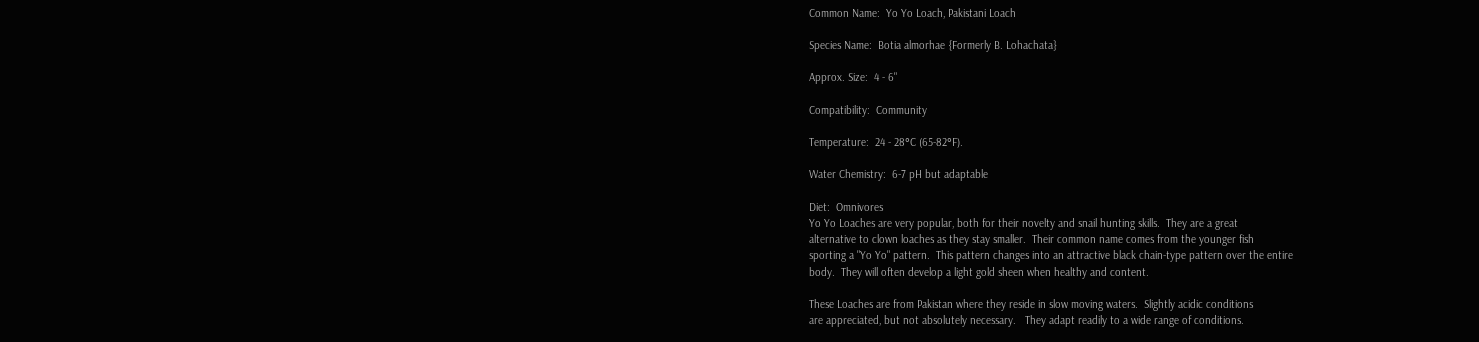Common Name:  Yo Yo Loach, Pakistani Loach

Species Name:  Botia almorhae {Formerly B. Lohachata}

Approx. Size:  4 - 6"

Compatibility:  Community

Temperature:  24 - 28°C (65-82°F).

Water Chemistry:  6-7 pH but adaptable

Diet:  Omnivores
Yo Yo Loaches are very popular, both for their novelty and snail hunting skills.  They are a great
alternative to clown loaches as they stay smaller.  Their common name comes from the younger fish
sporting a "Yo Yo" pattern.  This pattern changes into an attractive black chain-type pattern over the entire
body.  They will often develop a light gold sheen when healthy and content.

These Loaches are from Pakistan where they reside in slow moving waters.  Slightly acidic conditions
are appreciated, but not absolutely necessary.   They adapt readily to a wide range of conditions.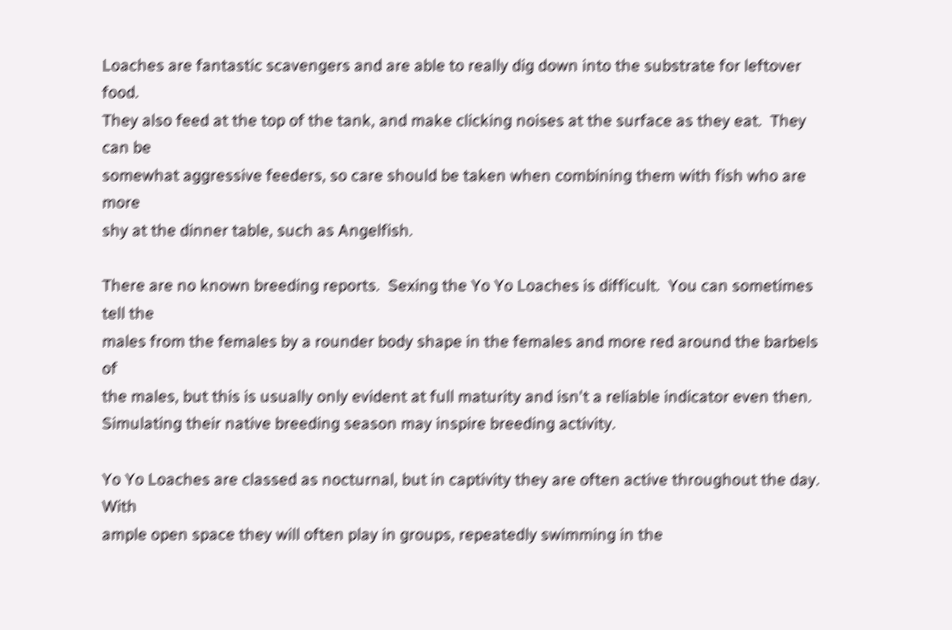Loaches are fantastic scavengers and are able to really dig down into the substrate for leftover food.
They also feed at the top of the tank, and make clicking noises at the surface as they eat.  They can be
somewhat aggressive feeders, so care should be taken when combining them with fish who are more
shy at the dinner table, such as Angelfish.

There are no known breeding reports.  Sexing the Yo Yo Loaches is difficult.  You can sometimes tell the
males from the females by a rounder body shape in the females and more red around the barbels of
the males, but this is usually only evident at full maturity and isn't a reliable indicator even then.
Simulating their native breeding season may inspire breeding activity.

Yo Yo Loaches are classed as nocturnal, but in captivity they are often active throughout the day.   With
ample open space they will often play in groups, repeatedly swimming in the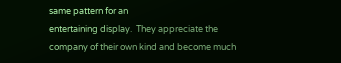same pattern for an
entertaining display.  They appreciate the company of their own kind and become much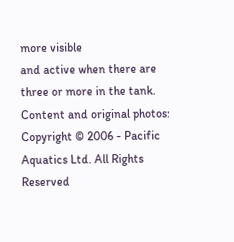more visible
and active when there are three or more in the tank.
Content and original photos:  Copyright © 2006 - Pacific Aquatics Ltd. All Rights Reserved